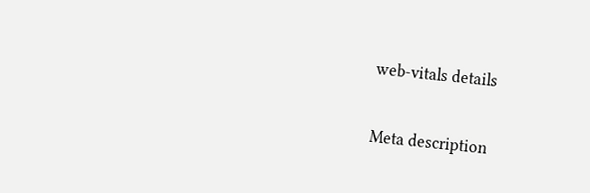web-vitals details

Meta description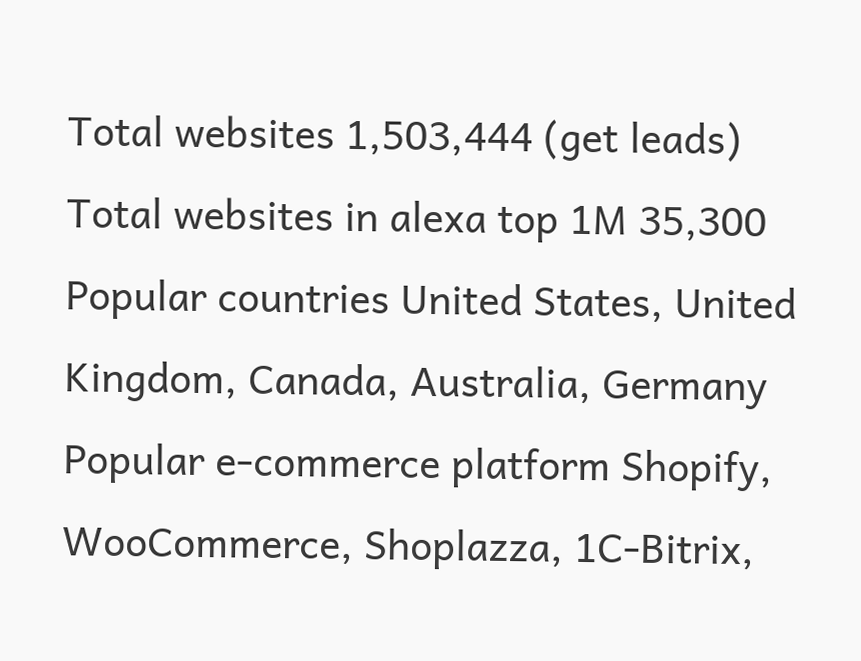Total websites 1,503,444 (get leads)
Total websites in alexa top 1M 35,300
Popular countries United States, United Kingdom, Canada, Australia, Germany
Popular e-commerce platform Shopify, WooCommerce, Shoplazza, 1C-Bitrix,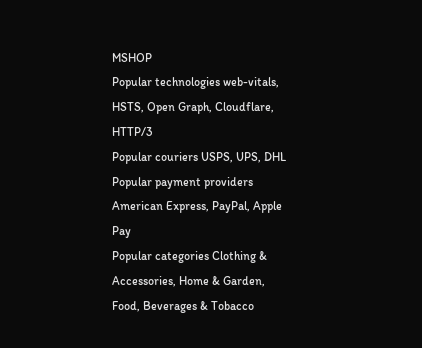MSHOP
Popular technologies web-vitals, HSTS, Open Graph, Cloudflare, HTTP/3
Popular couriers USPS, UPS, DHL
Popular payment providers American Express, PayPal, Apple Pay
Popular categories Clothing & Accessories, Home & Garden, Food, Beverages & Tobacco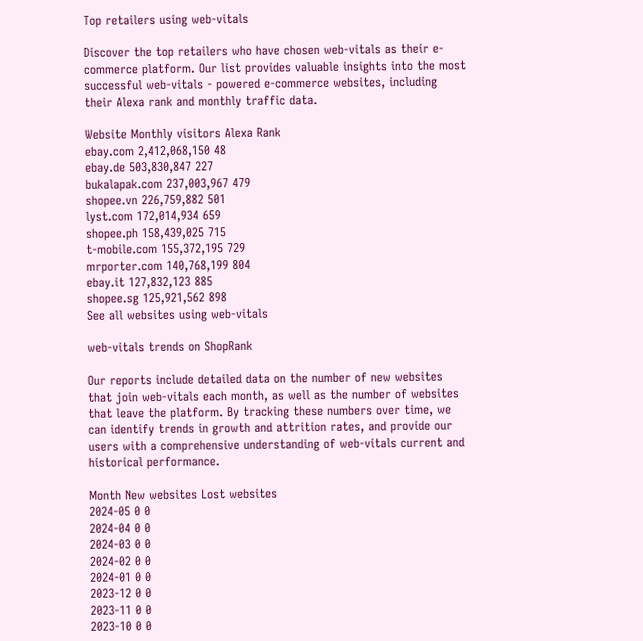Top retailers using web-vitals

Discover the top retailers who have chosen web-vitals as their e-commerce platform. Our list provides valuable insights into the most successful web-vitals - powered e-commerce websites, including their Alexa rank and monthly traffic data.

Website Monthly visitors Alexa Rank
ebay.com 2,412,068,150 48
ebay.de 503,830,847 227
bukalapak.com 237,003,967 479
shopee.vn 226,759,882 501
lyst.com 172,014,934 659
shopee.ph 158,439,025 715
t-mobile.com 155,372,195 729
mrporter.com 140,768,199 804
ebay.it 127,832,123 885
shopee.sg 125,921,562 898
See all websites using web-vitals

web-vitals trends on ShopRank

Our reports include detailed data on the number of new websites that join web-vitals each month, as well as the number of websites that leave the platform. By tracking these numbers over time, we can identify trends in growth and attrition rates, and provide our users with a comprehensive understanding of web-vitals current and historical performance.

Month New websites Lost websites
2024-05 0 0
2024-04 0 0
2024-03 0 0
2024-02 0 0
2024-01 0 0
2023-12 0 0
2023-11 0 0
2023-10 0 0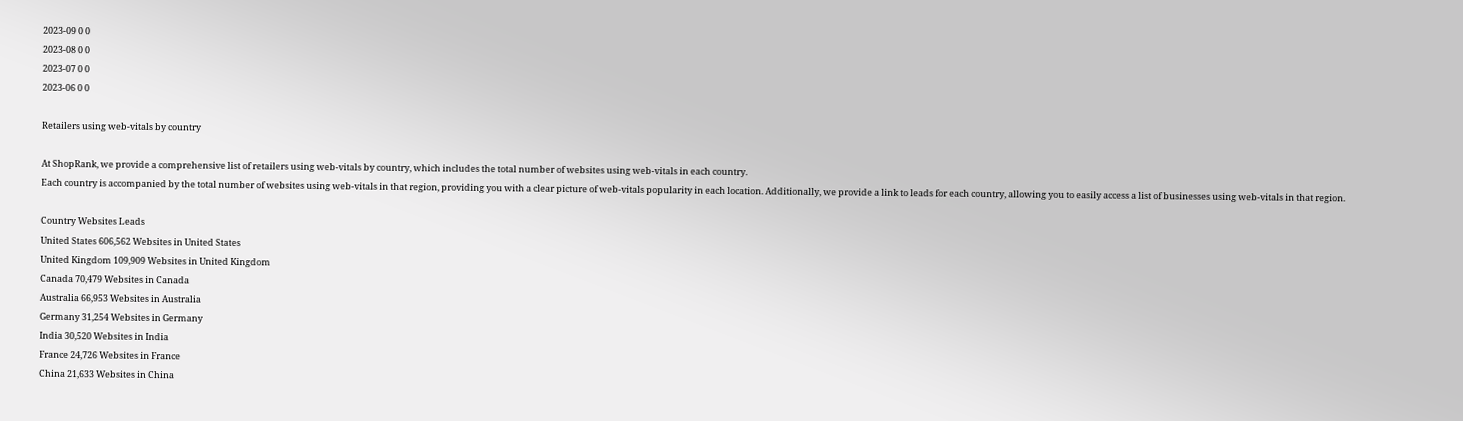2023-09 0 0
2023-08 0 0
2023-07 0 0
2023-06 0 0

Retailers using web-vitals by country

At ShopRank, we provide a comprehensive list of retailers using web-vitals by country, which includes the total number of websites using web-vitals in each country.
Each country is accompanied by the total number of websites using web-vitals in that region, providing you with a clear picture of web-vitals popularity in each location. Additionally, we provide a link to leads for each country, allowing you to easily access a list of businesses using web-vitals in that region.

Country Websites Leads
United States 606,562 Websites in United States
United Kingdom 109,909 Websites in United Kingdom
Canada 70,479 Websites in Canada
Australia 66,953 Websites in Australia
Germany 31,254 Websites in Germany
India 30,520 Websites in India
France 24,726 Websites in France
China 21,633 Websites in China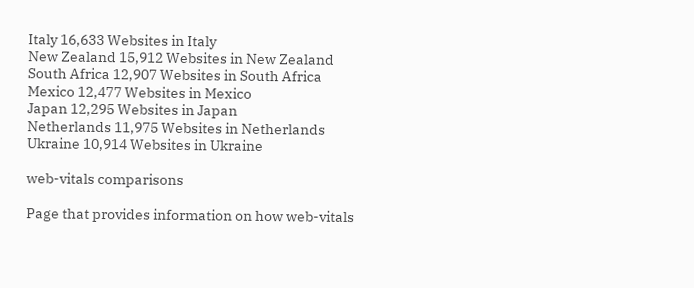Italy 16,633 Websites in Italy
New Zealand 15,912 Websites in New Zealand
South Africa 12,907 Websites in South Africa
Mexico 12,477 Websites in Mexico
Japan 12,295 Websites in Japan
Netherlands 11,975 Websites in Netherlands
Ukraine 10,914 Websites in Ukraine

web-vitals comparisons

Page that provides information on how web-vitals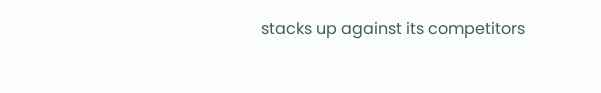stacks up against its competitors